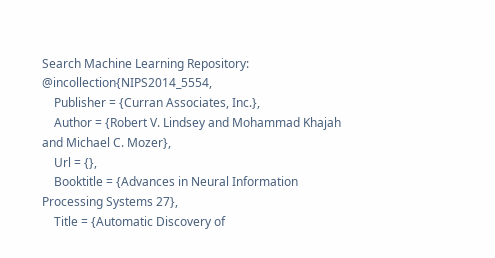Search Machine Learning Repository: @incollection{NIPS2014_5554,
    Publisher = {Curran Associates, Inc.},
    Author = {Robert V. Lindsey and Mohammad Khajah and Michael C. Mozer},
    Url = {},
    Booktitle = {Advances in Neural Information Processing Systems 27},
    Title = {Automatic Discovery of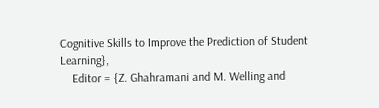Cognitive Skills to Improve the Prediction of Student Learning},
    Editor = {Z. Ghahramani and M. Welling and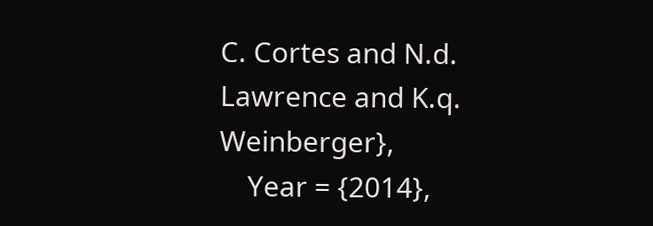C. Cortes and N.d. Lawrence and K.q. Weinberger},
    Year = {2014},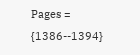Pages = {1386--1394}